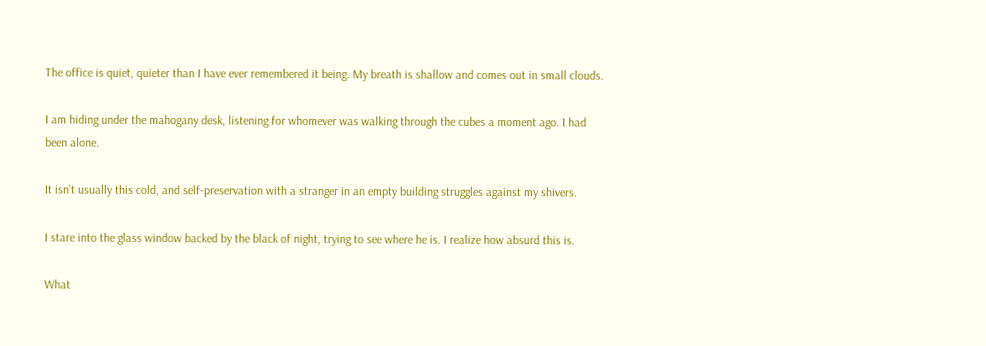The office is quiet, quieter than I have ever remembered it being. My breath is shallow and comes out in small clouds.

I am hiding under the mahogany desk, listening for whomever was walking through the cubes a moment ago. I had been alone.

It isn’t usually this cold, and self-preservation with a stranger in an empty building struggles against my shivers.

I stare into the glass window backed by the black of night, trying to see where he is. I realize how absurd this is.

What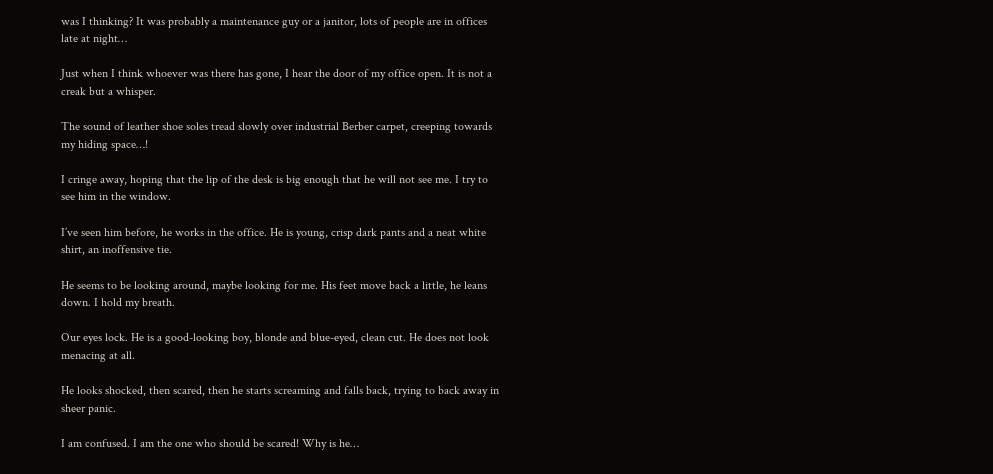was I thinking? It was probably a maintenance guy or a janitor, lots of people are in offices late at night…

Just when I think whoever was there has gone, I hear the door of my office open. It is not a creak but a whisper.

The sound of leather shoe soles tread slowly over industrial Berber carpet, creeping towards my hiding space…!

I cringe away, hoping that the lip of the desk is big enough that he will not see me. I try to see him in the window.

I’ve seen him before, he works in the office. He is young, crisp dark pants and a neat white shirt, an inoffensive tie.

He seems to be looking around, maybe looking for me. His feet move back a little, he leans down. I hold my breath.

Our eyes lock. He is a good-looking boy, blonde and blue-eyed, clean cut. He does not look menacing at all.

He looks shocked, then scared, then he starts screaming and falls back, trying to back away in sheer panic.

I am confused. I am the one who should be scared! Why is he…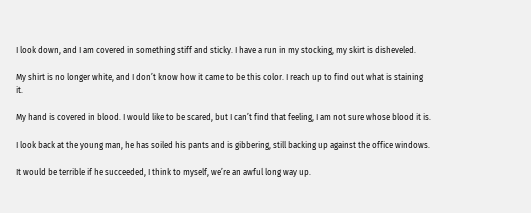I look down, and I am covered in something stiff and sticky. I have a run in my stocking, my skirt is disheveled.

My shirt is no longer white, and I don’t know how it came to be this color. I reach up to find out what is staining it.

My hand is covered in blood. I would like to be scared, but I can’t find that feeling, I am not sure whose blood it is.

I look back at the young man, he has soiled his pants and is gibbering, still backing up against the office windows.

It would be terrible if he succeeded, I think to myself, we’re an awful long way up.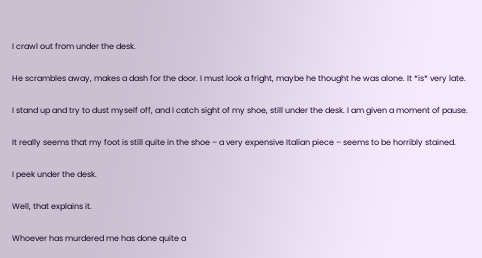I crawl out from under the desk.

He scrambles away, makes a dash for the door. I must look a fright, maybe he thought he was alone. It *is* very late.

I stand up and try to dust myself off, and I catch sight of my shoe, still under the desk. I am given a moment of pause.

It really seems that my foot is still quite in the shoe – a very expensive Italian piece – seems to be horribly stained.

I peek under the desk.

Well, that explains it.

Whoever has murdered me has done quite a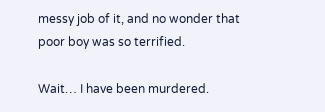messy job of it, and no wonder that poor boy was so terrified.

Wait… I have been murdered.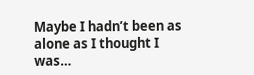Maybe I hadn’t been as alone as I thought I was…